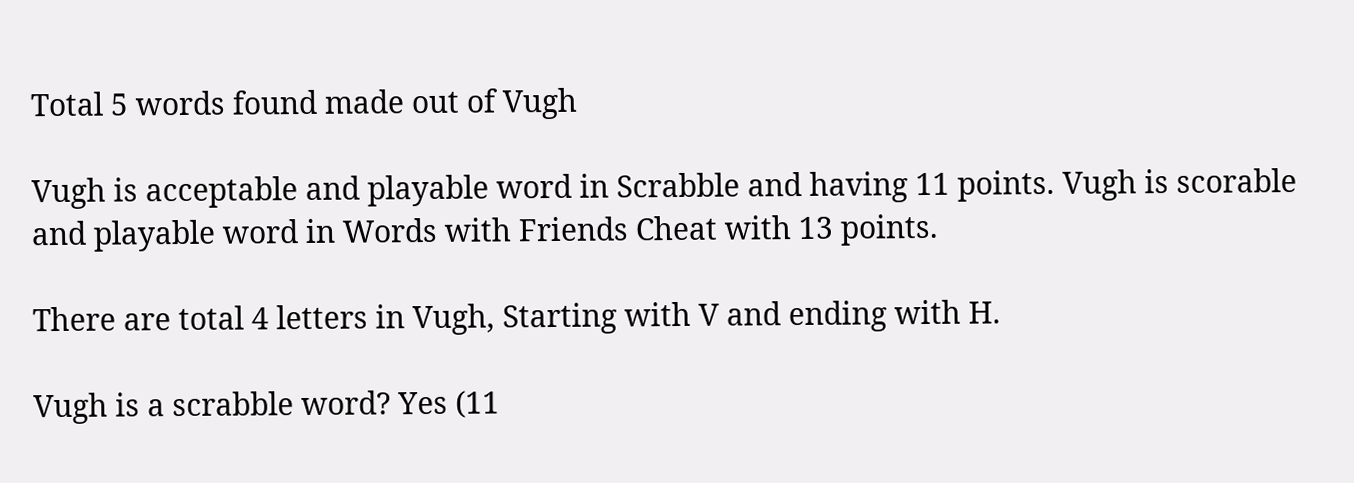Total 5 words found made out of Vugh

Vugh is acceptable and playable word in Scrabble and having 11 points. Vugh is scorable and playable word in Words with Friends Cheat with 13 points.

There are total 4 letters in Vugh, Starting with V and ending with H.

Vugh is a scrabble word? Yes (11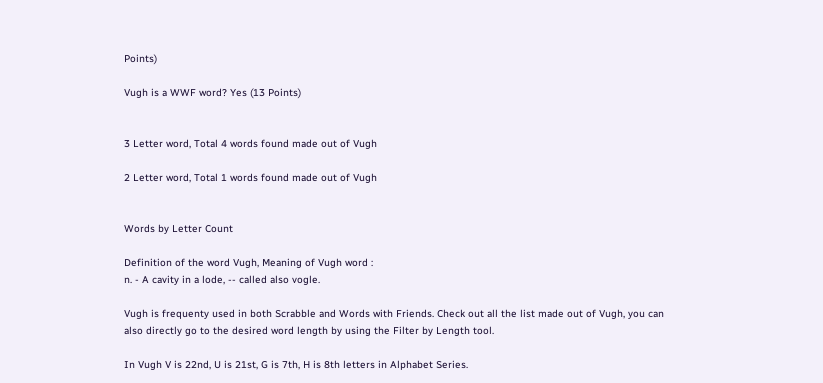Points)

Vugh is a WWF word? Yes (13 Points)


3 Letter word, Total 4 words found made out of Vugh

2 Letter word, Total 1 words found made out of Vugh


Words by Letter Count

Definition of the word Vugh, Meaning of Vugh word :
n. - A cavity in a lode, -- called also vogle.

Vugh is frequenty used in both Scrabble and Words with Friends. Check out all the list made out of Vugh, you can also directly go to the desired word length by using the Filter by Length tool.

In Vugh V is 22nd, U is 21st, G is 7th, H is 8th letters in Alphabet Series.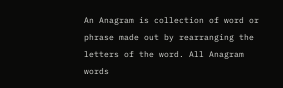An Anagram is collection of word or phrase made out by rearranging the letters of the word. All Anagram words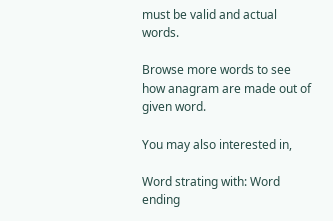must be valid and actual words.

Browse more words to see how anagram are made out of given word.

You may also interested in,

Word strating with: Word ending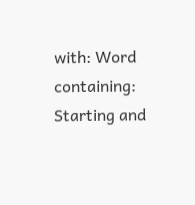with: Word containing: Starting and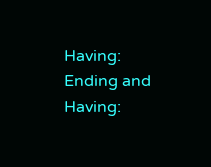Having: Ending and Having: